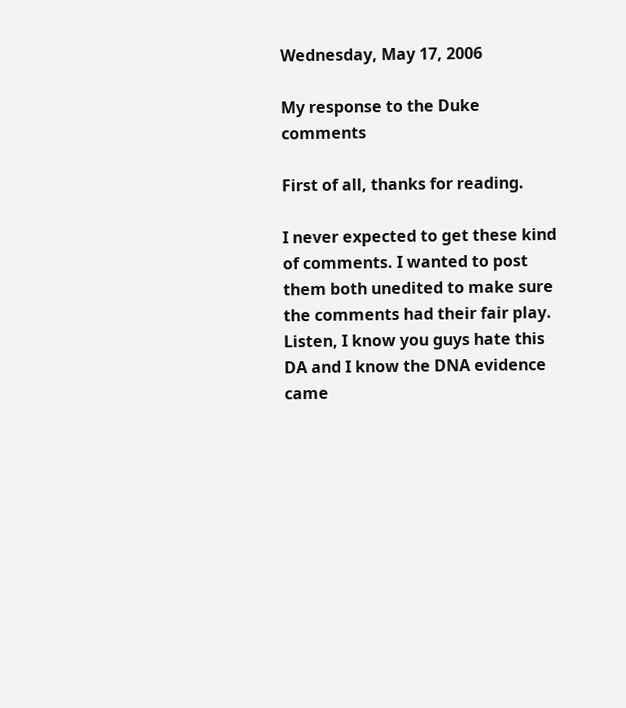Wednesday, May 17, 2006

My response to the Duke comments

First of all, thanks for reading.

I never expected to get these kind of comments. I wanted to post them both unedited to make sure the comments had their fair play. Listen, I know you guys hate this DA and I know the DNA evidence came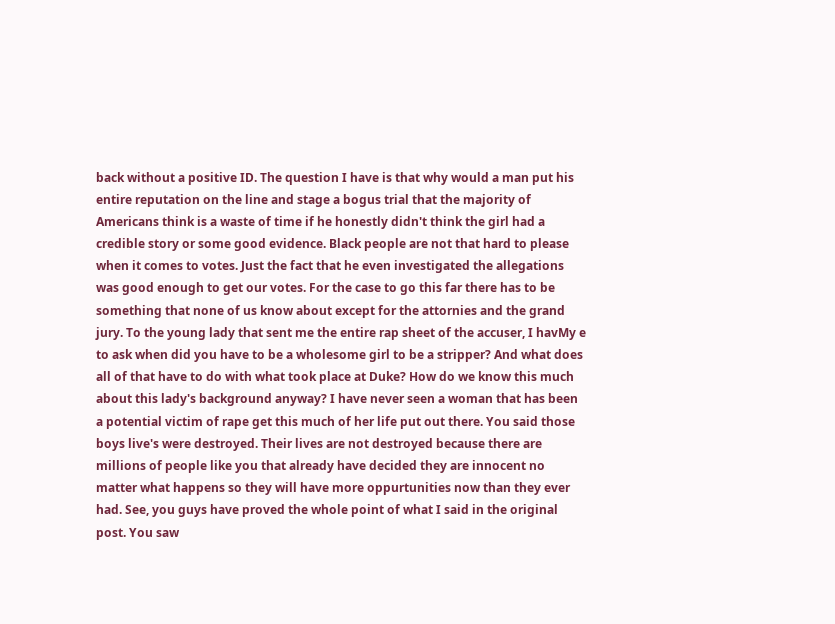back without a positive ID. The question I have is that why would a man put his entire reputation on the line and stage a bogus trial that the majority of Americans think is a waste of time if he honestly didn't think the girl had a credible story or some good evidence. Black people are not that hard to please when it comes to votes. Just the fact that he even investigated the allegations was good enough to get our votes. For the case to go this far there has to be something that none of us know about except for the attornies and the grand jury. To the young lady that sent me the entire rap sheet of the accuser, I havMy e to ask when did you have to be a wholesome girl to be a stripper? And what does all of that have to do with what took place at Duke? How do we know this much about this lady's background anyway? I have never seen a woman that has been a potential victim of rape get this much of her life put out there. You said those boys live's were destroyed. Their lives are not destroyed because there are millions of people like you that already have decided they are innocent no matter what happens so they will have more oppurtunities now than they ever had. See, you guys have proved the whole point of what I said in the original post. You saw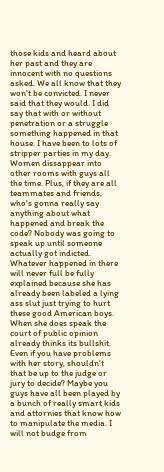those kids and heard about her past and they are innocent with no questions asked. We all know that they won't be convicted. I never said that they would. I did say that with or without penetration or a struggle something happened in that house. I have been to lots of stripper parties in my day. Women dissappear into other rooms with guys all the time. Plus, if they are all teammates and friends, who's gonna really say anything about what happened and break the code? Nobody was going to speak up until someone actually got indicted. Whatever happened in there will never full be fully explained because she has already been labeled a lying ass slut just trying to hurt these good American boys. When she does speak the court of public opinion already thinks its bullshit. Even if you have problems with her story, shouldn't that be up to the judge or jury to decide? Maybe you guys have all been played by a bunch of really smart kids and attornies that know how to manipulate the media. I will not budge from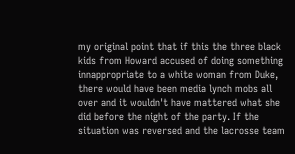my original point that if this the three black kids from Howard accused of doing something innappropriate to a white woman from Duke, there would have been media lynch mobs all over and it wouldn't have mattered what she did before the night of the party. If the situation was reversed and the lacrosse team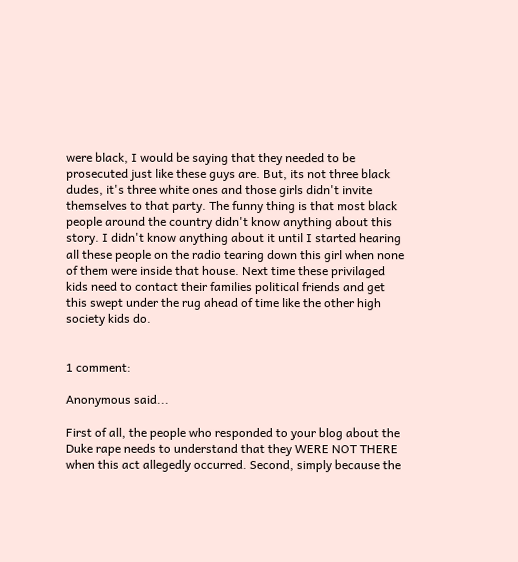were black, I would be saying that they needed to be prosecuted just like these guys are. But, its not three black dudes, it's three white ones and those girls didn't invite themselves to that party. The funny thing is that most black people around the country didn't know anything about this story. I didn't know anything about it until I started hearing all these people on the radio tearing down this girl when none of them were inside that house. Next time these privilaged kids need to contact their families political friends and get this swept under the rug ahead of time like the other high society kids do.


1 comment:

Anonymous said...

First of all, the people who responded to your blog about the Duke rape needs to understand that they WERE NOT THERE when this act allegedly occurred. Second, simply because the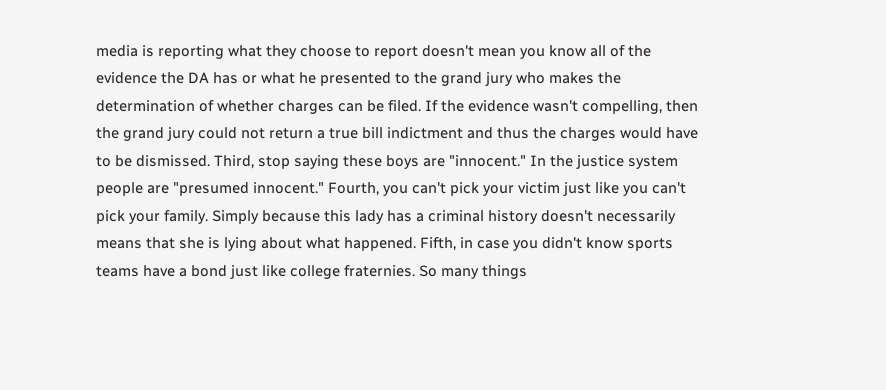media is reporting what they choose to report doesn't mean you know all of the evidence the DA has or what he presented to the grand jury who makes the determination of whether charges can be filed. If the evidence wasn't compelling, then the grand jury could not return a true bill indictment and thus the charges would have to be dismissed. Third, stop saying these boys are "innocent." In the justice system people are "presumed innocent." Fourth, you can't pick your victim just like you can't pick your family. Simply because this lady has a criminal history doesn't necessarily means that she is lying about what happened. Fifth, in case you didn't know sports teams have a bond just like college fraternies. So many things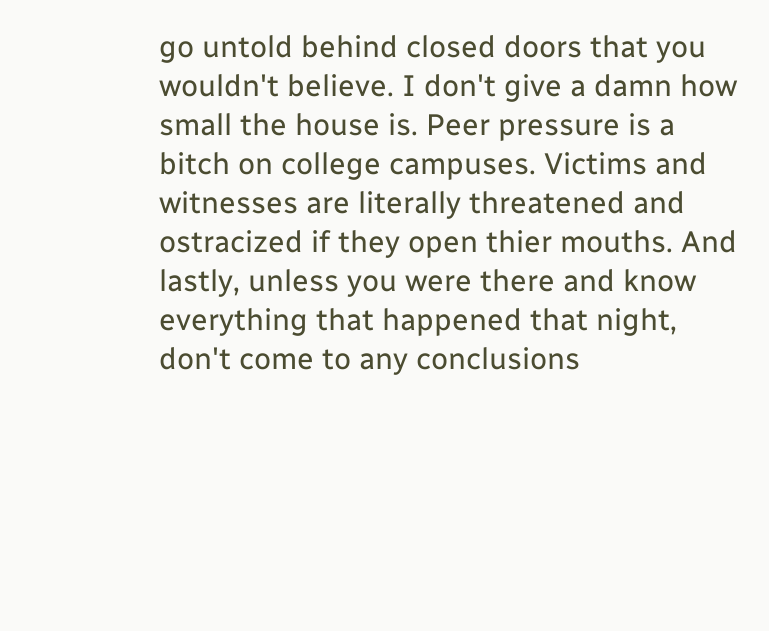go untold behind closed doors that you wouldn't believe. I don't give a damn how small the house is. Peer pressure is a bitch on college campuses. Victims and witnesses are literally threatened and ostracized if they open thier mouths. And lastly, unless you were there and know everything that happened that night, don't come to any conclusions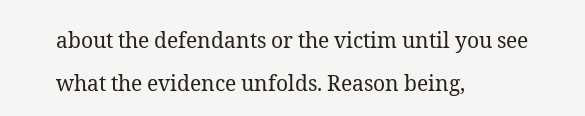about the defendants or the victim until you see what the evidence unfolds. Reason being,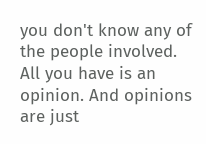you don't know any of the people involved. All you have is an opinion. And opinions are just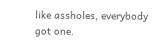like assholes, everybody got one.